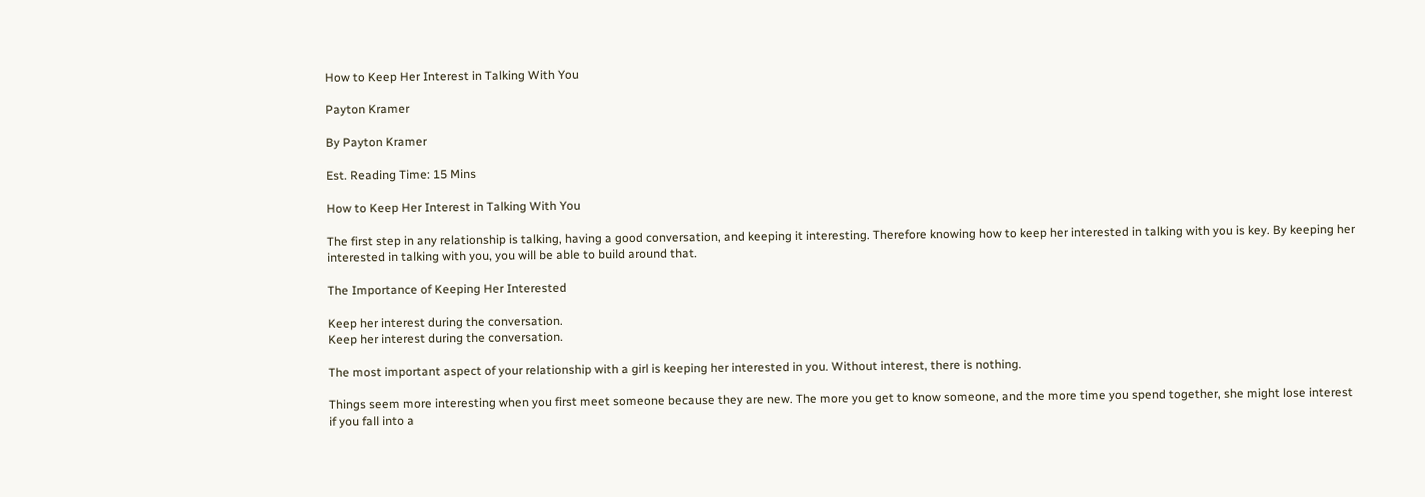How to Keep Her Interest in Talking With You

Payton Kramer

By Payton Kramer

Est. Reading Time: 15 Mins

How to Keep Her Interest in Talking With You

The first step in any relationship is talking, having a good conversation, and keeping it interesting. Therefore knowing how to keep her interested in talking with you is key. By keeping her interested in talking with you, you will be able to build around that.

The Importance of Keeping Her Interested

Keep her interest during the conversation.
Keep her interest during the conversation.

The most important aspect of your relationship with a girl is keeping her interested in you. Without interest, there is nothing.

Things seem more interesting when you first meet someone because they are new. The more you get to know someone, and the more time you spend together, she might lose interest if you fall into a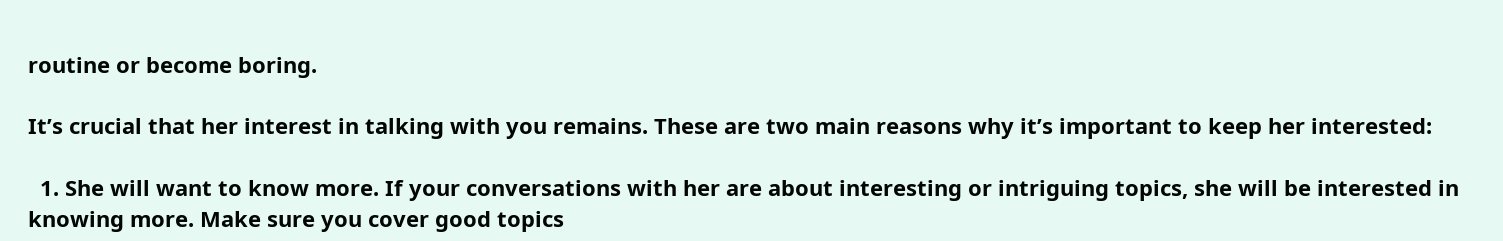routine or become boring.

It’s crucial that her interest in talking with you remains. These are two main reasons why it’s important to keep her interested:

  1. She will want to know more. If your conversations with her are about interesting or intriguing topics, she will be interested in knowing more. Make sure you cover good topics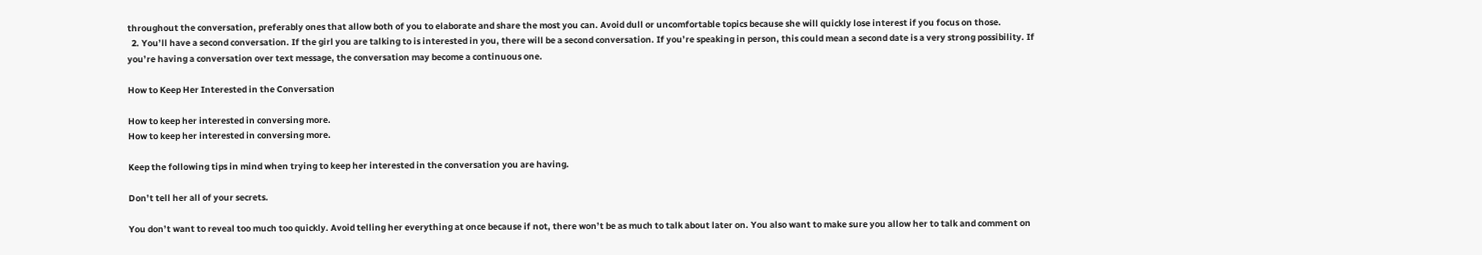throughout the conversation, preferably ones that allow both of you to elaborate and share the most you can. Avoid dull or uncomfortable topics because she will quickly lose interest if you focus on those.
  2. You’ll have a second conversation. If the girl you are talking to is interested in you, there will be a second conversation. If you’re speaking in person, this could mean a second date is a very strong possibility. If you’re having a conversation over text message, the conversation may become a continuous one.

How to Keep Her Interested in the Conversation

How to keep her interested in conversing more.
How to keep her interested in conversing more.

Keep the following tips in mind when trying to keep her interested in the conversation you are having.

Don’t tell her all of your secrets.

You don’t want to reveal too much too quickly. Avoid telling her everything at once because if not, there won’t be as much to talk about later on. You also want to make sure you allow her to talk and comment on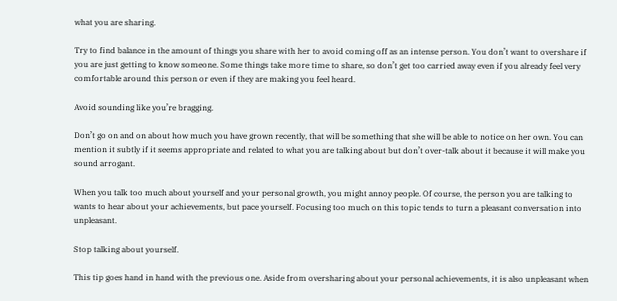what you are sharing.

Try to find balance in the amount of things you share with her to avoid coming off as an intense person. You don’t want to overshare if you are just getting to know someone. Some things take more time to share, so don’t get too carried away even if you already feel very comfortable around this person or even if they are making you feel heard.

Avoid sounding like you’re bragging.

Don’t go on and on about how much you have grown recently, that will be something that she will be able to notice on her own. You can mention it subtly if it seems appropriate and related to what you are talking about but don’t over-talk about it because it will make you sound arrogant.

When you talk too much about yourself and your personal growth, you might annoy people. Of course, the person you are talking to wants to hear about your achievements, but pace yourself. Focusing too much on this topic tends to turn a pleasant conversation into unpleasant.

Stop talking about yourself.

This tip goes hand in hand with the previous one. Aside from oversharing about your personal achievements, it is also unpleasant when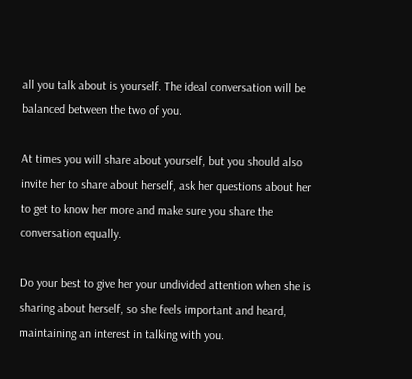all you talk about is yourself. The ideal conversation will be balanced between the two of you.

At times you will share about yourself, but you should also invite her to share about herself, ask her questions about her to get to know her more and make sure you share the conversation equally.

Do your best to give her your undivided attention when she is sharing about herself, so she feels important and heard, maintaining an interest in talking with you.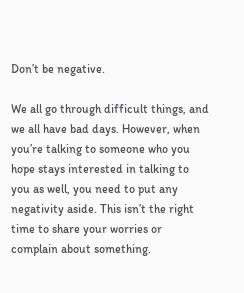Don’t be negative.

We all go through difficult things, and we all have bad days. However, when you’re talking to someone who you hope stays interested in talking to you as well, you need to put any negativity aside. This isn’t the right time to share your worries or complain about something.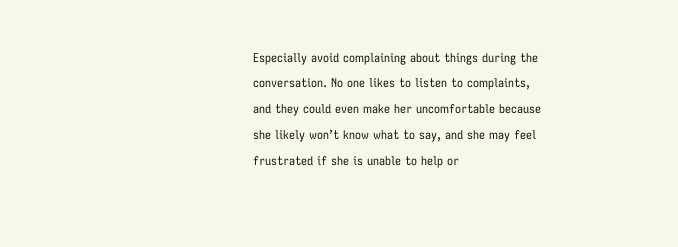Especially avoid complaining about things during the conversation. No one likes to listen to complaints, and they could even make her uncomfortable because she likely won’t know what to say, and she may feel frustrated if she is unable to help or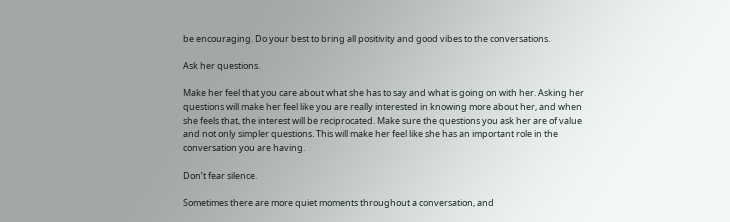be encouraging. Do your best to bring all positivity and good vibes to the conversations.

Ask her questions.

Make her feel that you care about what she has to say and what is going on with her. Asking her questions will make her feel like you are really interested in knowing more about her, and when she feels that, the interest will be reciprocated. Make sure the questions you ask her are of value and not only simpler questions. This will make her feel like she has an important role in the conversation you are having.

Don’t fear silence.

Sometimes there are more quiet moments throughout a conversation, and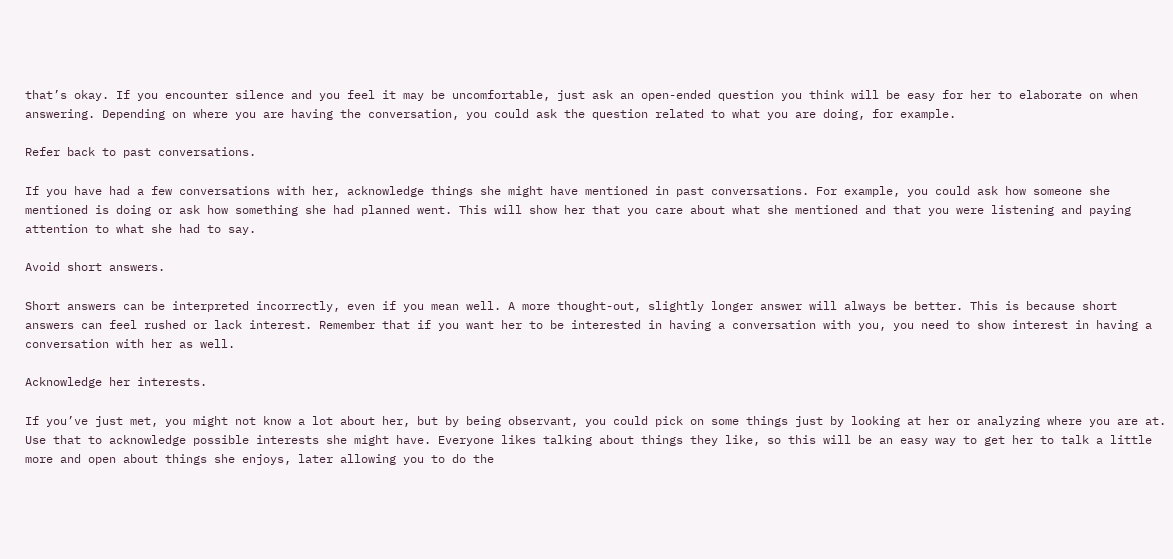that’s okay. If you encounter silence and you feel it may be uncomfortable, just ask an open-ended question you think will be easy for her to elaborate on when answering. Depending on where you are having the conversation, you could ask the question related to what you are doing, for example.

Refer back to past conversations.

If you have had a few conversations with her, acknowledge things she might have mentioned in past conversations. For example, you could ask how someone she mentioned is doing or ask how something she had planned went. This will show her that you care about what she mentioned and that you were listening and paying attention to what she had to say.

Avoid short answers.

Short answers can be interpreted incorrectly, even if you mean well. A more thought-out, slightly longer answer will always be better. This is because short answers can feel rushed or lack interest. Remember that if you want her to be interested in having a conversation with you, you need to show interest in having a conversation with her as well.

Acknowledge her interests.

If you’ve just met, you might not know a lot about her, but by being observant, you could pick on some things just by looking at her or analyzing where you are at. Use that to acknowledge possible interests she might have. Everyone likes talking about things they like, so this will be an easy way to get her to talk a little more and open about things she enjoys, later allowing you to do the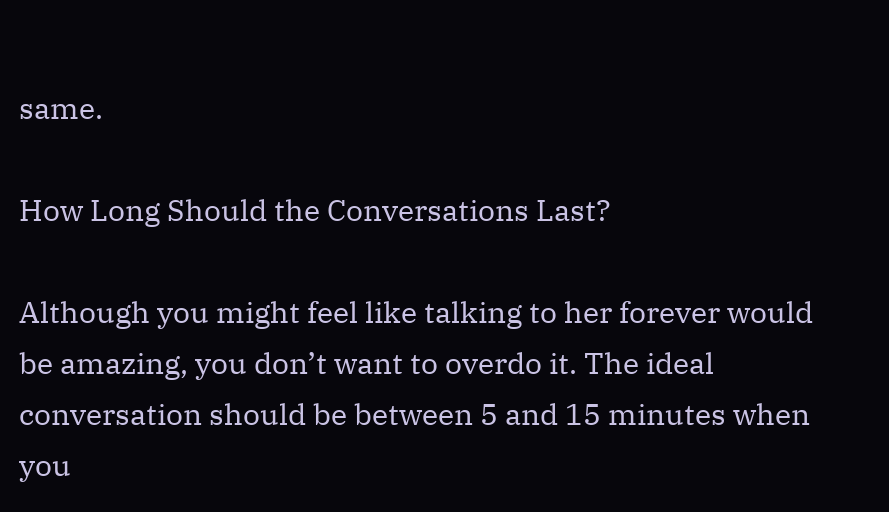same.

How Long Should the Conversations Last?

Although you might feel like talking to her forever would be amazing, you don’t want to overdo it. The ideal conversation should be between 5 and 15 minutes when you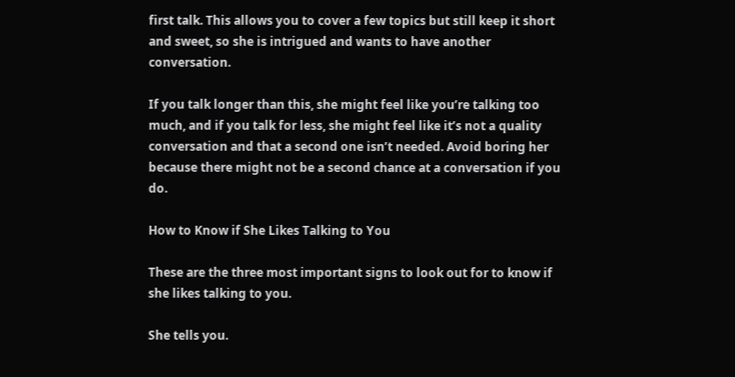first talk. This allows you to cover a few topics but still keep it short and sweet, so she is intrigued and wants to have another conversation.

If you talk longer than this, she might feel like you’re talking too much, and if you talk for less, she might feel like it’s not a quality conversation and that a second one isn’t needed. Avoid boring her because there might not be a second chance at a conversation if you do.

How to Know if She Likes Talking to You

These are the three most important signs to look out for to know if she likes talking to you.

She tells you.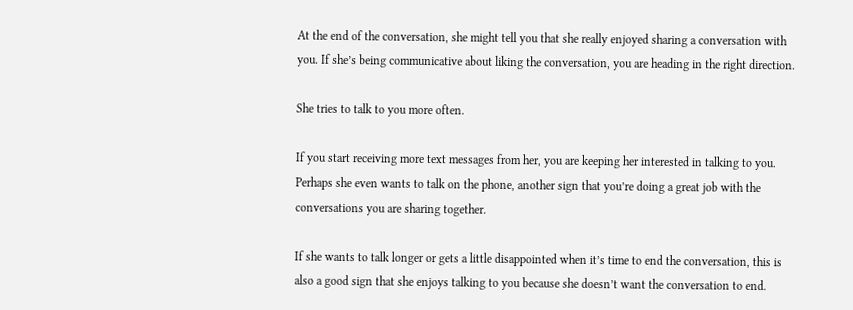At the end of the conversation, she might tell you that she really enjoyed sharing a conversation with you. If she’s being communicative about liking the conversation, you are heading in the right direction.

She tries to talk to you more often.

If you start receiving more text messages from her, you are keeping her interested in talking to you. Perhaps she even wants to talk on the phone, another sign that you’re doing a great job with the conversations you are sharing together.

If she wants to talk longer or gets a little disappointed when it’s time to end the conversation, this is also a good sign that she enjoys talking to you because she doesn’t want the conversation to end.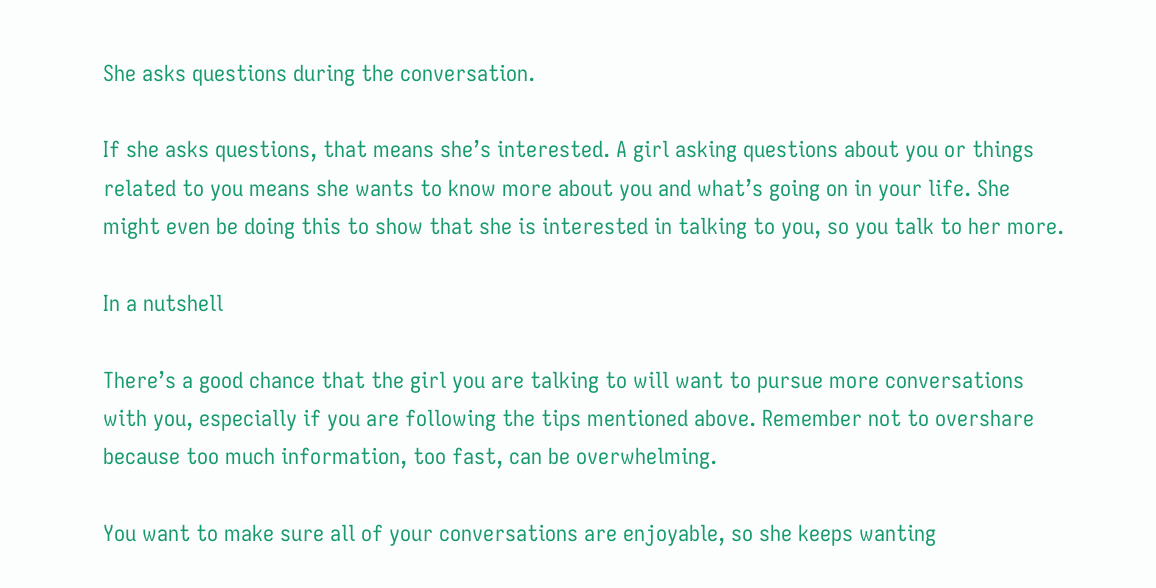She asks questions during the conversation.

If she asks questions, that means she’s interested. A girl asking questions about you or things related to you means she wants to know more about you and what’s going on in your life. She might even be doing this to show that she is interested in talking to you, so you talk to her more.

In a nutshell

There’s a good chance that the girl you are talking to will want to pursue more conversations with you, especially if you are following the tips mentioned above. Remember not to overshare because too much information, too fast, can be overwhelming.

You want to make sure all of your conversations are enjoyable, so she keeps wanting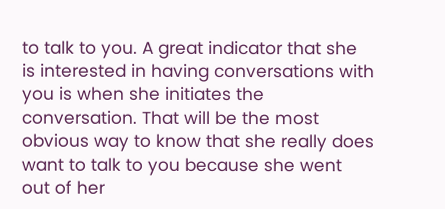to talk to you. A great indicator that she is interested in having conversations with you is when she initiates the conversation. That will be the most obvious way to know that she really does want to talk to you because she went out of her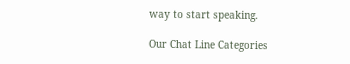way to start speaking.

Our Chat Line Categories